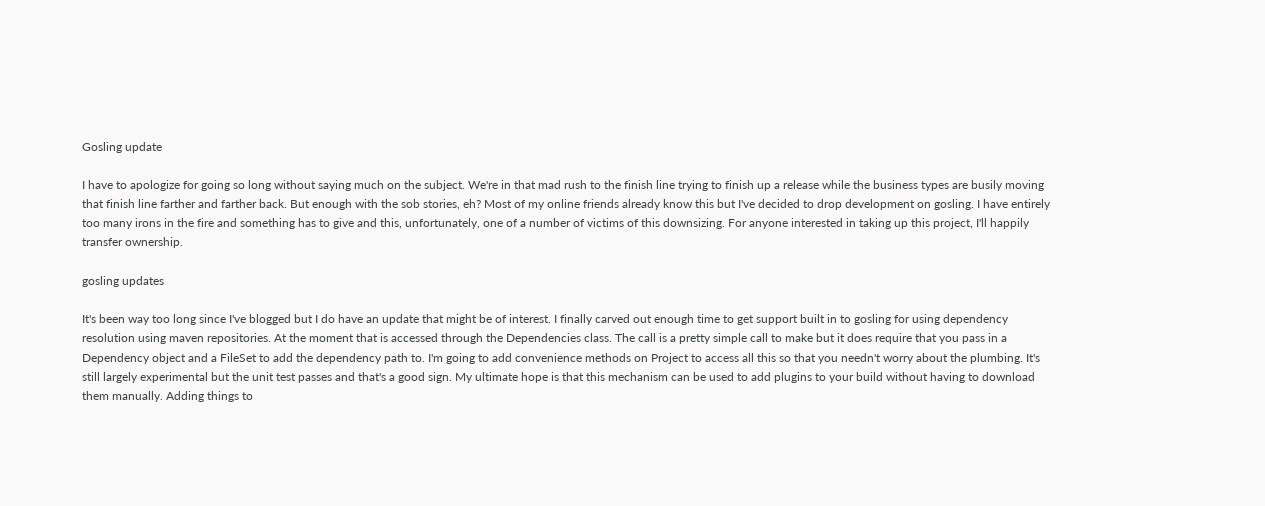Gosling update

I have to apologize for going so long without saying much on the subject. We're in that mad rush to the finish line trying to finish up a release while the business types are busily moving that finish line farther and farther back. But enough with the sob stories, eh? Most of my online friends already know this but I've decided to drop development on gosling. I have entirely too many irons in the fire and something has to give and this, unfortunately, one of a number of victims of this downsizing. For anyone interested in taking up this project, I'll happily transfer ownership.

gosling updates

It's been way too long since I've blogged but I do have an update that might be of interest. I finally carved out enough time to get support built in to gosling for using dependency resolution using maven repositories. At the moment that is accessed through the Dependencies class. The call is a pretty simple call to make but it does require that you pass in a Dependency object and a FileSet to add the dependency path to. I'm going to add convenience methods on Project to access all this so that you needn't worry about the plumbing. It's still largely experimental but the unit test passes and that's a good sign. My ultimate hope is that this mechanism can be used to add plugins to your build without having to download them manually. Adding things to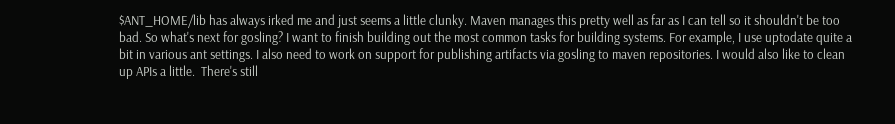$ANT_HOME/lib has always irked me and just seems a little clunky. Maven manages this pretty well as far as I can tell so it shouldn't be too bad. So what's next for gosling? I want to finish building out the most common tasks for building systems. For example, I use uptodate quite a bit in various ant settings. I also need to work on support for publishing artifacts via gosling to maven repositories. I would also like to clean up APIs a little.  There's still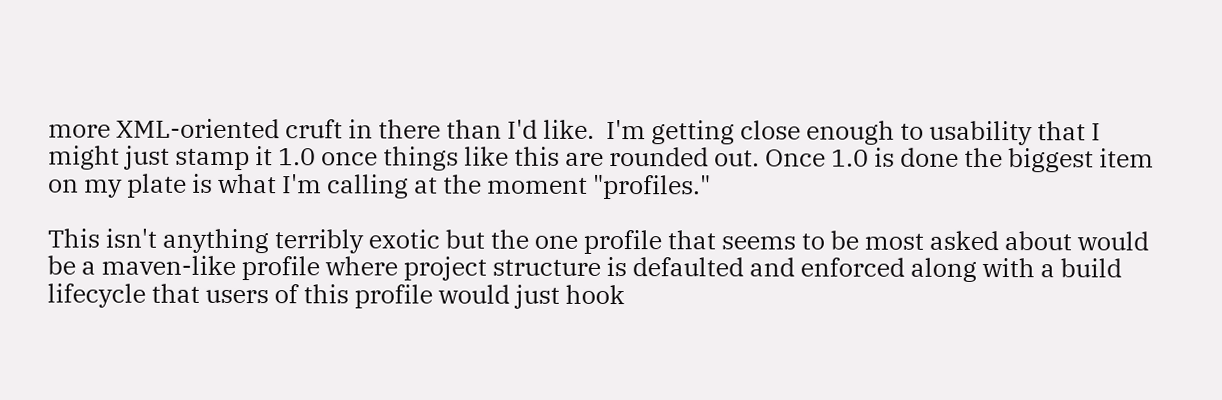more XML-oriented cruft in there than I'd like.  I'm getting close enough to usability that I might just stamp it 1.0 once things like this are rounded out. Once 1.0 is done the biggest item on my plate is what I'm calling at the moment "profiles."

This isn't anything terribly exotic but the one profile that seems to be most asked about would be a maven-like profile where project structure is defaulted and enforced along with a build lifecycle that users of this profile would just hook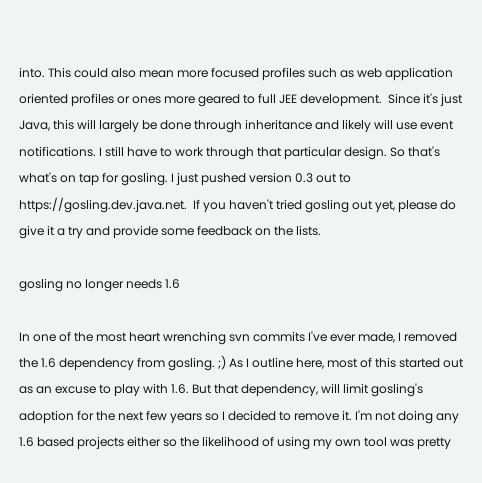into. This could also mean more focused profiles such as web application oriented profiles or ones more geared to full JEE development.  Since it's just Java, this will largely be done through inheritance and likely will use event notifications. I still have to work through that particular design. So that's what's on tap for gosling. I just pushed version 0.3 out to https://gosling.dev.java.net.  If you haven't tried gosling out yet, please do give it a try and provide some feedback on the lists.

gosling no longer needs 1.6

In one of the most heart wrenching svn commits I've ever made, I removed the 1.6 dependency from gosling. ;) As I outline here, most of this started out as an excuse to play with 1.6. But that dependency, will limit gosling's adoption for the next few years so I decided to remove it. I'm not doing any 1.6 based projects either so the likelihood of using my own tool was pretty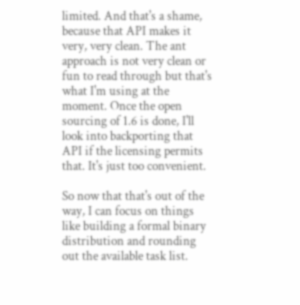limited. And that's a shame, because that API makes it very, very clean. The ant approach is not very clean or fun to read through but that's what I'm using at the moment. Once the open sourcing of 1.6 is done, I'll look into backporting that API if the licensing permits that. It's just too convenient.

So now that that's out of the way, I can focus on things like building a formal binary distribution and rounding out the available task list.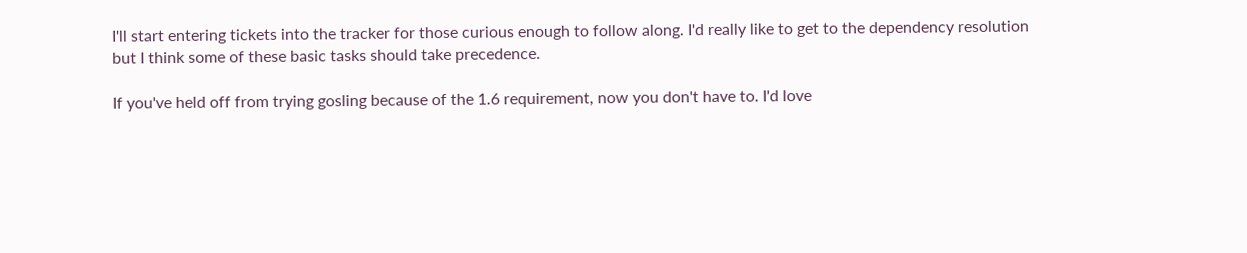I'll start entering tickets into the tracker for those curious enough to follow along. I'd really like to get to the dependency resolution but I think some of these basic tasks should take precedence.

If you've held off from trying gosling because of the 1.6 requirement, now you don't have to. I'd love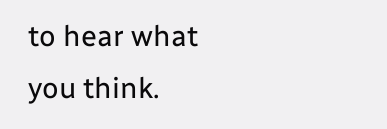to hear what you think.